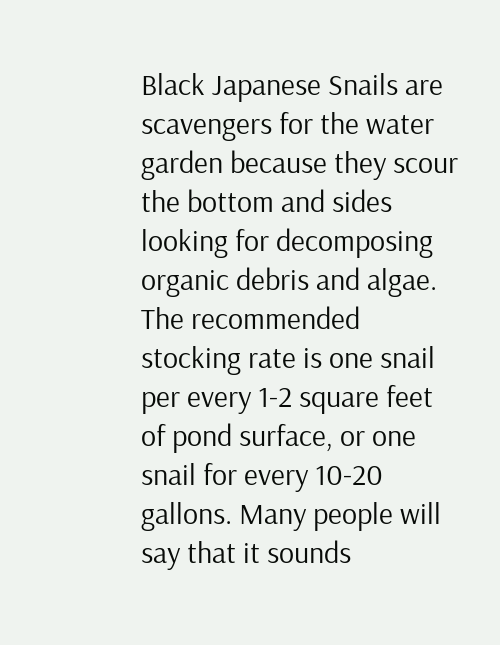Black Japanese Snails are scavengers for the water garden because they scour the bottom and sides looking for decomposing organic debris and algae. The recommended stocking rate is one snail per every 1-2 square feet of pond surface, or one snail for every 10-20 gallons. Many people will say that it sounds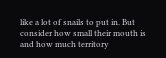like a lot of snails to put in. But consider how small their mouth is and how much territory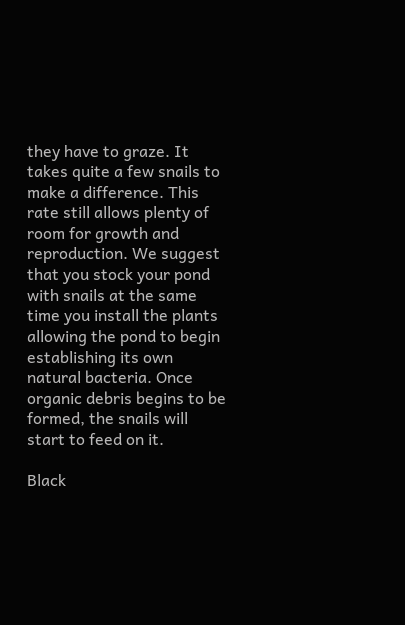they have to graze. It takes quite a few snails to make a difference. This rate still allows plenty of room for growth and reproduction. We suggest that you stock your pond with snails at the same time you install the plants allowing the pond to begin establishing its own natural bacteria. Once organic debris begins to be formed, the snails will start to feed on it.

Black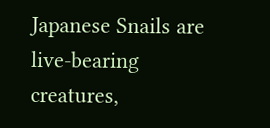Japanese Snails are live-bearing creatures,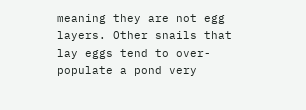meaning they are not egg layers. Other snails that lay eggs tend to over-populate a pond very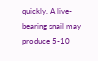quickly. A live-bearing snail may produce 5-10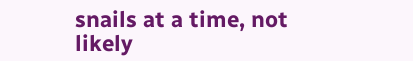snails at a time, not likely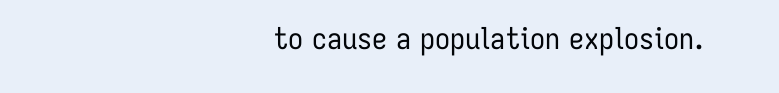to cause a population explosion.